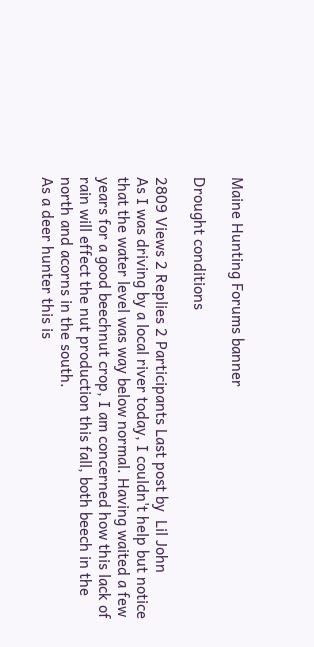Maine Hunting Forums banner

Drought conditions

2809 Views 2 Replies 2 Participants Last post by  Lil John
As I was driving by a local river today, I couldn't help but notice that the water level was way below normal. Having waited a few years for a good beechnut crop, I am concerned how this lack of rain will effect the nut production this fall, both beech in the north and acorns in the south.
As a deer hunter this is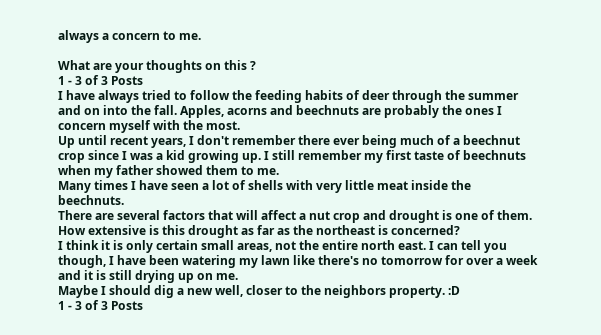always a concern to me.

What are your thoughts on this ?
1 - 3 of 3 Posts
I have always tried to follow the feeding habits of deer through the summer and on into the fall. Apples, acorns and beechnuts are probably the ones I concern myself with the most.
Up until recent years, I don't remember there ever being much of a beechnut crop since I was a kid growing up. I still remember my first taste of beechnuts when my father showed them to me.
Many times I have seen a lot of shells with very little meat inside the beechnuts.
There are several factors that will affect a nut crop and drought is one of them.
How extensive is this drought as far as the northeast is concerned?
I think it is only certain small areas, not the entire north east. I can tell you though, I have been watering my lawn like there's no tomorrow for over a week and it is still drying up on me.
Maybe I should dig a new well, closer to the neighbors property. :D
1 - 3 of 3 Posts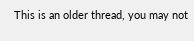This is an older thread, you may not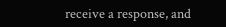receive a response, and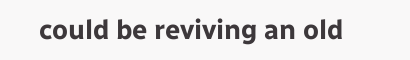could be reviving an old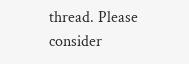thread. Please consider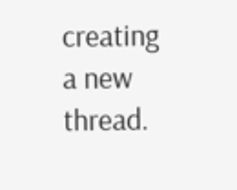creating a new thread.